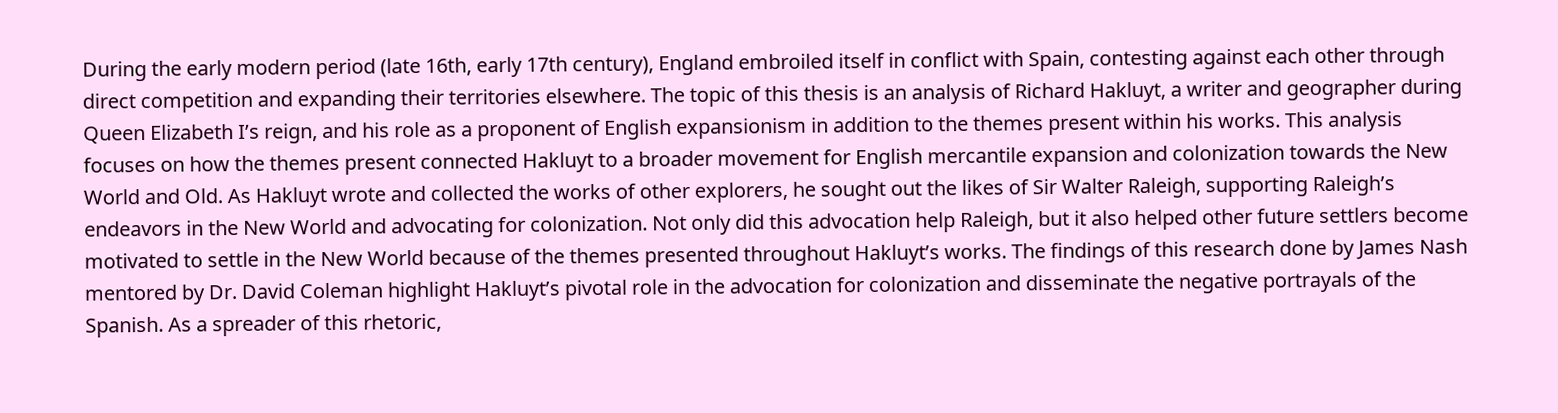During the early modern period (late 16th, early 17th century), England embroiled itself in conflict with Spain, contesting against each other through direct competition and expanding their territories elsewhere. The topic of this thesis is an analysis of Richard Hakluyt, a writer and geographer during Queen Elizabeth I’s reign, and his role as a proponent of English expansionism in addition to the themes present within his works. This analysis focuses on how the themes present connected Hakluyt to a broader movement for English mercantile expansion and colonization towards the New World and Old. As Hakluyt wrote and collected the works of other explorers, he sought out the likes of Sir Walter Raleigh, supporting Raleigh’s endeavors in the New World and advocating for colonization. Not only did this advocation help Raleigh, but it also helped other future settlers become motivated to settle in the New World because of the themes presented throughout Hakluyt’s works. The findings of this research done by James Nash mentored by Dr. David Coleman highlight Hakluyt’s pivotal role in the advocation for colonization and disseminate the negative portrayals of the Spanish. As a spreader of this rhetoric,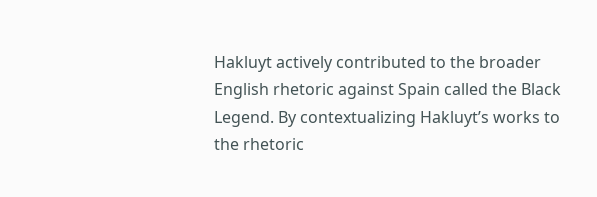Hakluyt actively contributed to the broader English rhetoric against Spain called the Black Legend. By contextualizing Hakluyt’s works to the rhetoric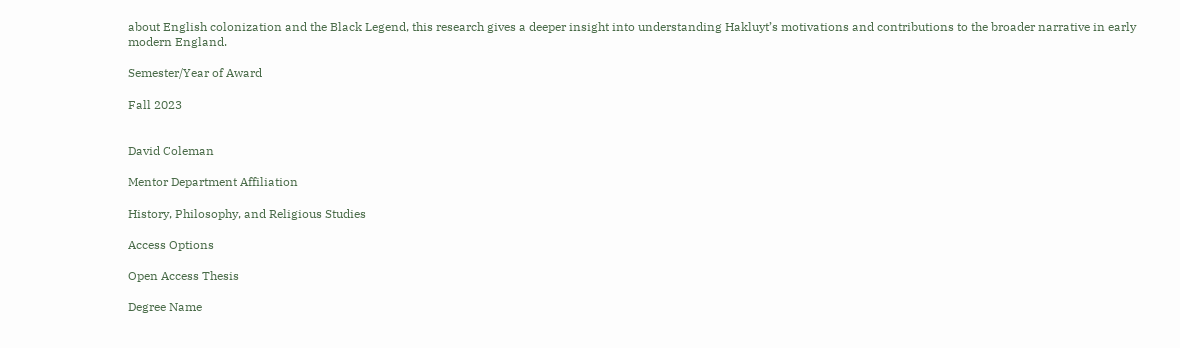about English colonization and the Black Legend, this research gives a deeper insight into understanding Hakluyt’s motivations and contributions to the broader narrative in early modern England.

Semester/Year of Award

Fall 2023


David Coleman

Mentor Department Affiliation

History, Philosophy, and Religious Studies

Access Options

Open Access Thesis

Degree Name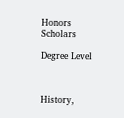Honors Scholars

Degree Level



History,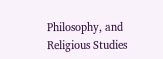Philosophy, and Religious Studies